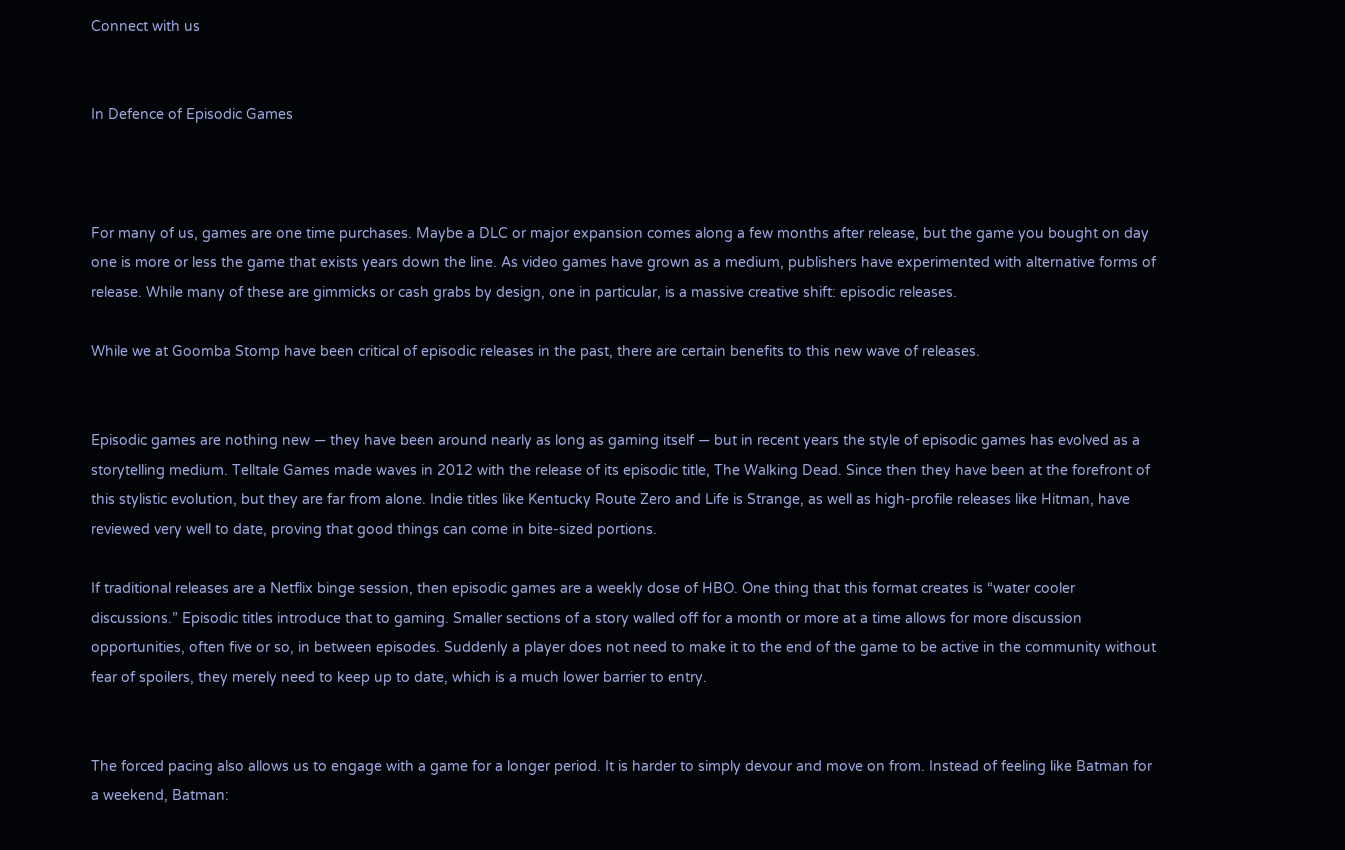Connect with us


In Defence of Episodic Games



For many of us, games are one time purchases. Maybe a DLC or major expansion comes along a few months after release, but the game you bought on day one is more or less the game that exists years down the line. As video games have grown as a medium, publishers have experimented with alternative forms of release. While many of these are gimmicks or cash grabs by design, one in particular, is a massive creative shift: episodic releases.

While we at Goomba Stomp have been critical of episodic releases in the past, there are certain benefits to this new wave of releases.


Episodic games are nothing new — they have been around nearly as long as gaming itself — but in recent years the style of episodic games has evolved as a storytelling medium. Telltale Games made waves in 2012 with the release of its episodic title, The Walking Dead. Since then they have been at the forefront of this stylistic evolution, but they are far from alone. Indie titles like Kentucky Route Zero and Life is Strange, as well as high-profile releases like Hitman, have reviewed very well to date, proving that good things can come in bite-sized portions.

If traditional releases are a Netflix binge session, then episodic games are a weekly dose of HBO. One thing that this format creates is “water cooler discussions.” Episodic titles introduce that to gaming. Smaller sections of a story walled off for a month or more at a time allows for more discussion opportunities, often five or so, in between episodes. Suddenly a player does not need to make it to the end of the game to be active in the community without fear of spoilers, they merely need to keep up to date, which is a much lower barrier to entry.


The forced pacing also allows us to engage with a game for a longer period. It is harder to simply devour and move on from. Instead of feeling like Batman for a weekend, Batman: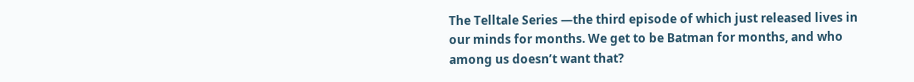The Telltale Series —the third episode of which just released lives in our minds for months. We get to be Batman for months, and who among us doesn’t want that?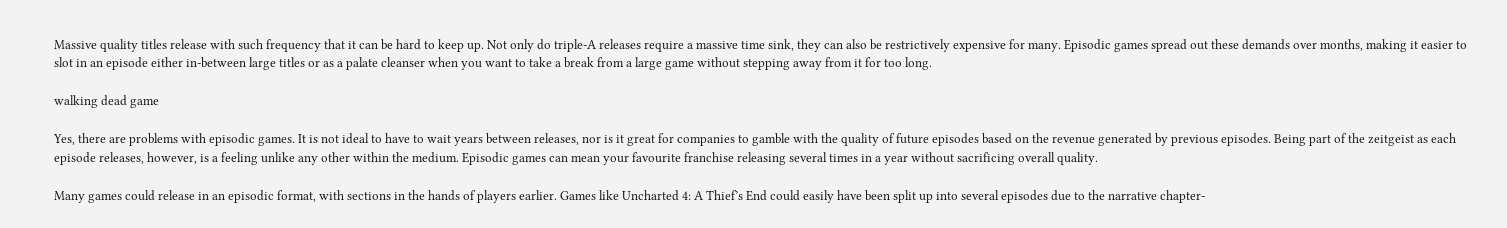Massive quality titles release with such frequency that it can be hard to keep up. Not only do triple-A releases require a massive time sink, they can also be restrictively expensive for many. Episodic games spread out these demands over months, making it easier to slot in an episode either in-between large titles or as a palate cleanser when you want to take a break from a large game without stepping away from it for too long.

walking dead game

Yes, there are problems with episodic games. It is not ideal to have to wait years between releases, nor is it great for companies to gamble with the quality of future episodes based on the revenue generated by previous episodes. Being part of the zeitgeist as each episode releases, however, is a feeling unlike any other within the medium. Episodic games can mean your favourite franchise releasing several times in a year without sacrificing overall quality.

Many games could release in an episodic format, with sections in the hands of players earlier. Games like Uncharted 4: A Thief’s End could easily have been split up into several episodes due to the narrative chapter-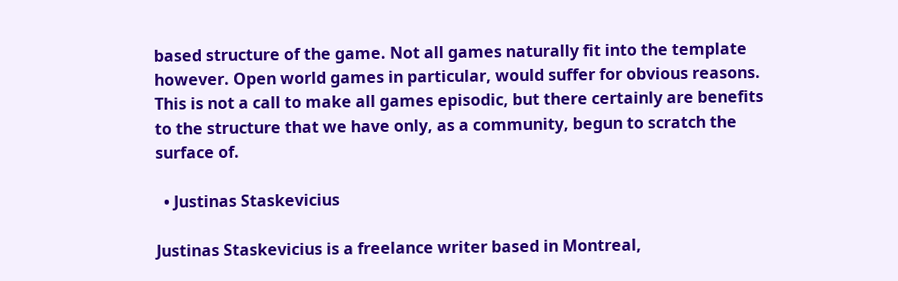based structure of the game. Not all games naturally fit into the template however. Open world games in particular, would suffer for obvious reasons. This is not a call to make all games episodic, but there certainly are benefits to the structure that we have only, as a community, begun to scratch the surface of.

  • Justinas Staskevicius

Justinas Staskevicius is a freelance writer based in Montreal,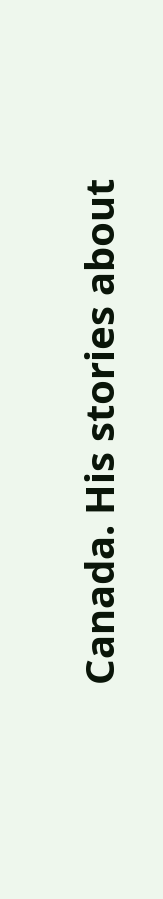Canada. His stories about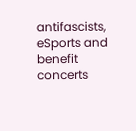antifascists, eSports and benefit concerts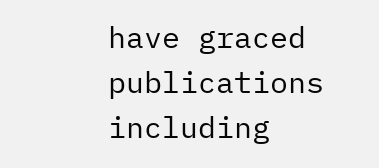have graced publications including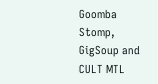Goomba Stomp, GigSoup and CULT MTL